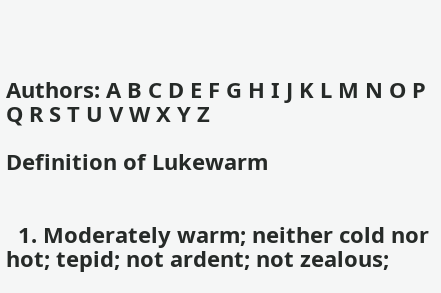Authors: A B C D E F G H I J K L M N O P Q R S T U V W X Y Z

Definition of Lukewarm


  1. Moderately warm; neither cold nor hot; tepid; not ardent; not zealous;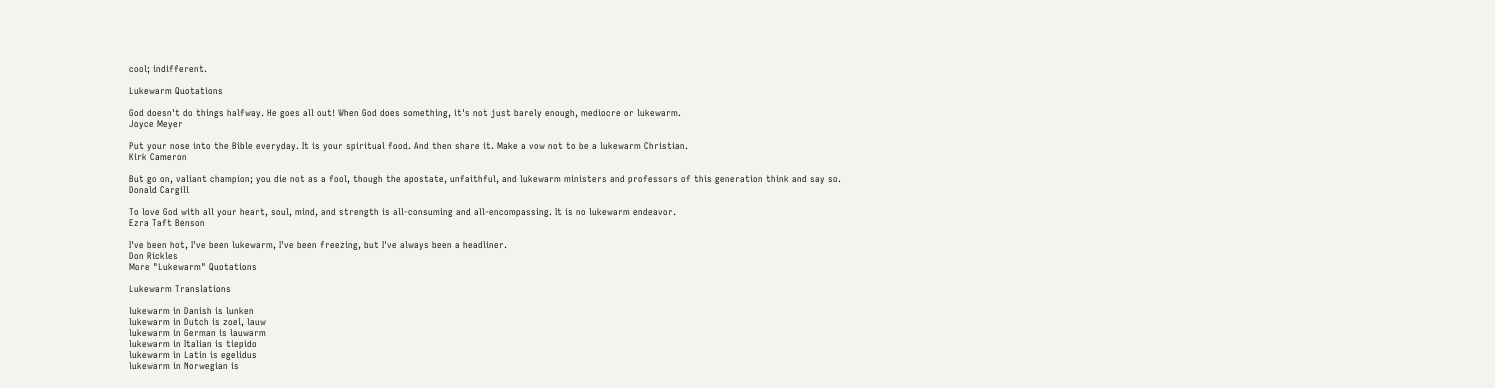cool; indifferent.

Lukewarm Quotations

God doesn't do things halfway. He goes all out! When God does something, it's not just barely enough, mediocre or lukewarm.
Joyce Meyer

Put your nose into the Bible everyday. It is your spiritual food. And then share it. Make a vow not to be a lukewarm Christian.
Kirk Cameron

But go on, valiant champion; you die not as a fool, though the apostate, unfaithful, and lukewarm ministers and professors of this generation think and say so.
Donald Cargill

To love God with all your heart, soul, mind, and strength is all-consuming and all-encompassing. It is no lukewarm endeavor.
Ezra Taft Benson

I've been hot, I've been lukewarm, I've been freezing, but I've always been a headliner.
Don Rickles
More "Lukewarm" Quotations

Lukewarm Translations

lukewarm in Danish is lunken
lukewarm in Dutch is zoel, lauw
lukewarm in German is lauwarm
lukewarm in Italian is tiepido
lukewarm in Latin is egelidus
lukewarm in Norwegian is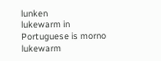lunken
lukewarm in Portuguese is morno
lukewarm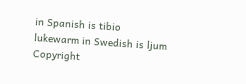in Spanish is tibio
lukewarm in Swedish is ljum
Copyright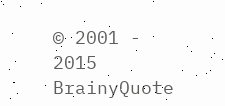© 2001 - 2015 BrainyQuote